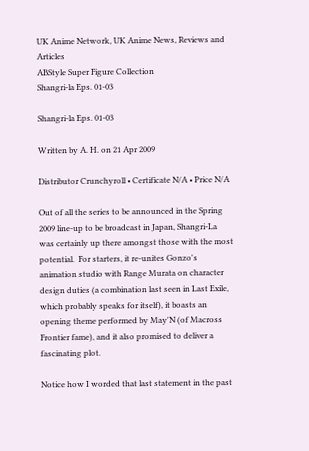UK Anime Network, UK Anime News, Reviews and Articles
ABStyle Super Figure Collection
Shangri-la Eps. 01-03

Shangri-la Eps. 01-03

Written by A. H. on 21 Apr 2009

Distributor Crunchyroll • Certificate N/A • Price N/A

Out of all the series to be announced in the Spring 2009 line-up to be broadcast in Japan, Shangri-La was certainly up there amongst those with the most potential.  For starters, it re-unites Gonzo's animation studio with Range Murata on character design duties (a combination last seen in Last Exile, which probably speaks for itself), it boasts an opening theme performed by May'N (of Macross Frontier fame), and it also promised to deliver a fascinating plot.

Notice how I worded that last statement in the past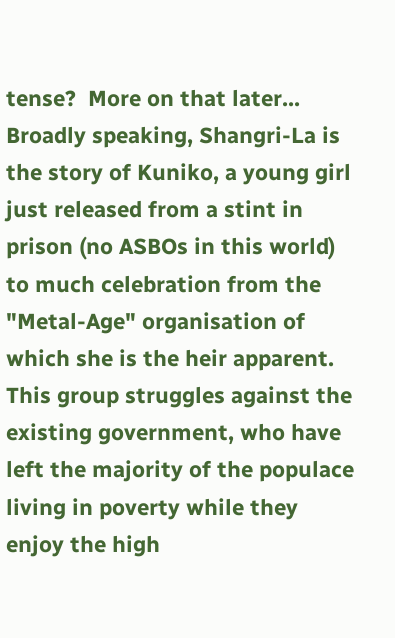tense?  More on that later... Broadly speaking, Shangri-La is the story of Kuniko, a young girl just released from a stint in prison (no ASBOs in this world) to much celebration from the "Metal-Age" organisation of which she is the heir apparent.  This group struggles against the existing government, who have left the majority of the populace living in poverty while they enjoy the high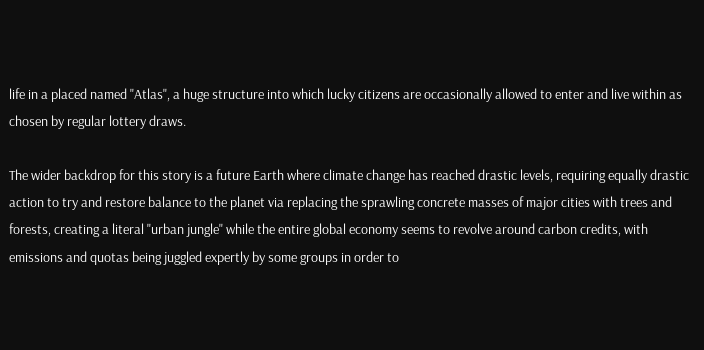life in a placed named "Atlas", a huge structure into which lucky citizens are occasionally allowed to enter and live within as chosen by regular lottery draws.

The wider backdrop for this story is a future Earth where climate change has reached drastic levels, requiring equally drastic action to try and restore balance to the planet via replacing the sprawling concrete masses of major cities with trees and forests, creating a literal "urban jungle" while the entire global economy seems to revolve around carbon credits, with emissions and quotas being juggled expertly by some groups in order to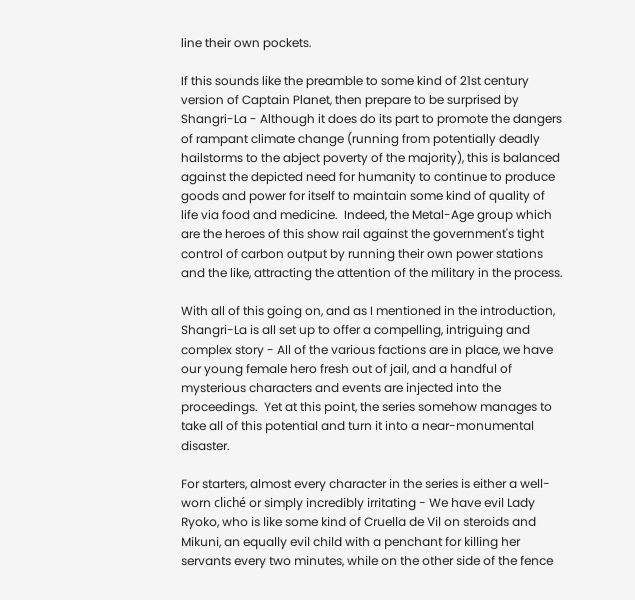line their own pockets.

If this sounds like the preamble to some kind of 21st century version of Captain Planet, then prepare to be surprised by Shangri-La - Although it does do its part to promote the dangers of rampant climate change (running from potentially deadly hailstorms to the abject poverty of the majority), this is balanced against the depicted need for humanity to continue to produce goods and power for itself to maintain some kind of quality of life via food and medicine.  Indeed, the Metal-Age group which are the heroes of this show rail against the government's tight control of carbon output by running their own power stations and the like, attracting the attention of the military in the process.

With all of this going on, and as I mentioned in the introduction, Shangri-La is all set up to offer a compelling, intriguing and complex story - All of the various factions are in place, we have our young female hero fresh out of jail, and a handful of mysterious characters and events are injected into the proceedings.  Yet at this point, the series somehow manages to take all of this potential and turn it into a near-monumental disaster.

For starters, almost every character in the series is either a well-worn cliché or simply incredibly irritating - We have evil Lady Ryoko, who is like some kind of Cruella de Vil on steroids and Mikuni, an equally evil child with a penchant for killing her servants every two minutes, while on the other side of the fence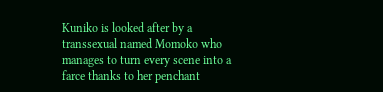Kuniko is looked after by a transsexual named Momoko who manages to turn every scene into a farce thanks to her penchant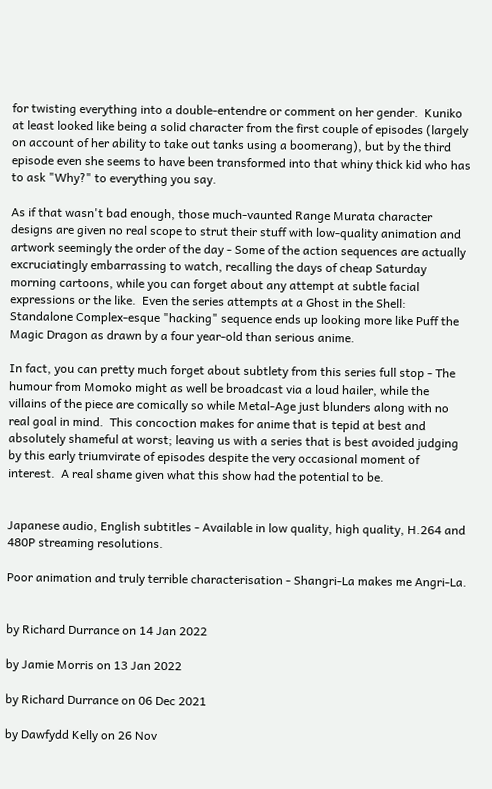for twisting everything into a double-entendre or comment on her gender.  Kuniko at least looked like being a solid character from the first couple of episodes (largely on account of her ability to take out tanks using a boomerang), but by the third episode even she seems to have been transformed into that whiny thick kid who has to ask "Why?" to everything you say.

As if that wasn't bad enough, those much-vaunted Range Murata character designs are given no real scope to strut their stuff with low-quality animation and artwork seemingly the order of the day - Some of the action sequences are actually excruciatingly embarrassing to watch, recalling the days of cheap Saturday morning cartoons, while you can forget about any attempt at subtle facial expressions or the like.  Even the series attempts at a Ghost in the Shell: Standalone Complex-esque "hacking" sequence ends up looking more like Puff the Magic Dragon as drawn by a four year-old than serious anime.

In fact, you can pretty much forget about subtlety from this series full stop - The humour from Momoko might as well be broadcast via a loud hailer, while the villains of the piece are comically so while Metal-Age just blunders along with no real goal in mind.  This concoction makes for anime that is tepid at best and absolutely shameful at worst; leaving us with a series that is best avoided judging by this early triumvirate of episodes despite the very occasional moment of interest.  A real shame given what this show had the potential to be.


Japanese audio, English subtitles - Available in low quality, high quality, H.264 and 480P streaming resolutions.

Poor animation and truly terrible characterisation - Shangri-La makes me Angri-La.


by Richard Durrance on 14 Jan 2022

by Jamie Morris on 13 Jan 2022

by Richard Durrance on 06 Dec 2021

by Dawfydd Kelly on 26 Nov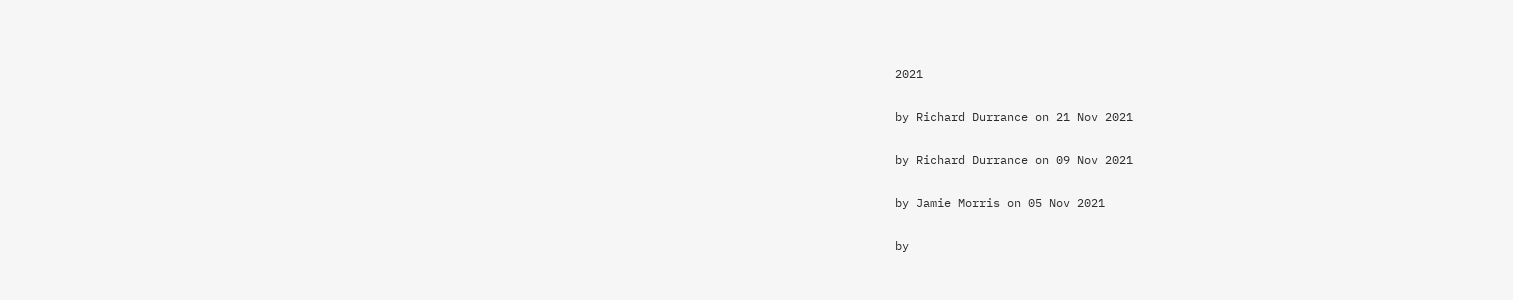2021

by Richard Durrance on 21 Nov 2021

by Richard Durrance on 09 Nov 2021

by Jamie Morris on 05 Nov 2021

by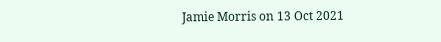Jamie Morris on 13 Oct 2021